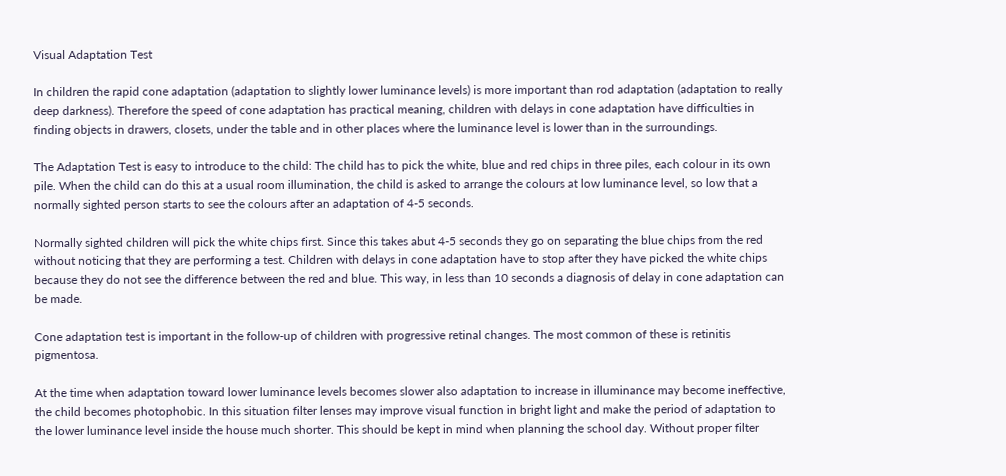Visual Adaptation Test

In children the rapid cone adaptation (adaptation to slightly lower luminance levels) is more important than rod adaptation (adaptation to really deep darkness). Therefore the speed of cone adaptation has practical meaning, children with delays in cone adaptation have difficulties in finding objects in drawers, closets, under the table and in other places where the luminance level is lower than in the surroundings.

The Adaptation Test is easy to introduce to the child: The child has to pick the white, blue and red chips in three piles, each colour in its own pile. When the child can do this at a usual room illumination, the child is asked to arrange the colours at low luminance level, so low that a normally sighted person starts to see the colours after an adaptation of 4-5 seconds.

Normally sighted children will pick the white chips first. Since this takes abut 4-5 seconds they go on separating the blue chips from the red without noticing that they are performing a test. Children with delays in cone adaptation have to stop after they have picked the white chips because they do not see the difference between the red and blue. This way, in less than 10 seconds a diagnosis of delay in cone adaptation can be made.

Cone adaptation test is important in the follow-up of children with progressive retinal changes. The most common of these is retinitis pigmentosa.

At the time when adaptation toward lower luminance levels becomes slower also adaptation to increase in illuminance may become ineffective, the child becomes photophobic. In this situation filter lenses may improve visual function in bright light and make the period of adaptation to the lower luminance level inside the house much shorter. This should be kept in mind when planning the school day. Without proper filter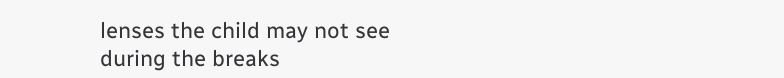lenses the child may not see during the breaks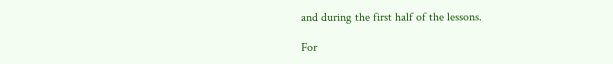and during the first half of the lessons.

For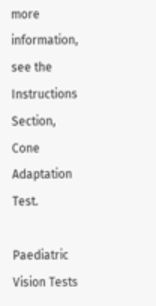more information, see the Instructions Section, Cone Adaptation Test.

Paediatric Vision Tests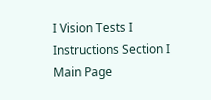I Vision Tests I Instructions Section I Main Page